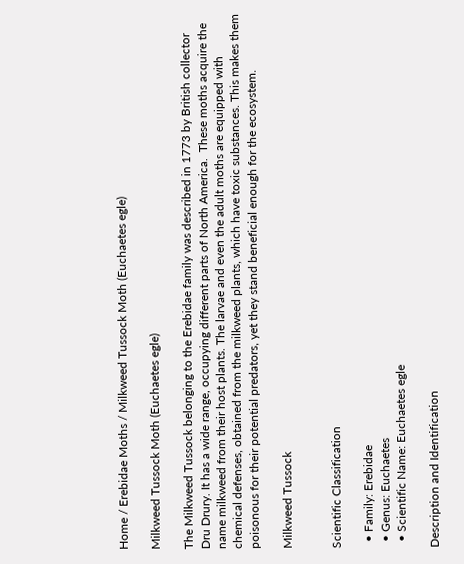Home / Erebidae Moths / Milkweed Tussock Moth (Euchaetes egle)

Milkweed Tussock Moth (Euchaetes egle)

The Milkweed Tussock belonging to the Erebidae family was described in 1773 by British collector Dru Drury. It has a wide range, occupying different parts of North America.  These moths acquire the name milkweed from their host plants. The larvae and even the adult moths are equipped with chemical defenses, obtained from the milkweed plants, which have toxic substances. This makes them poisonous for their potential predators, yet they stand beneficial enough for the ecosystem.

Milkweed Tussock


Scientific Classification

  • Family: Erebidae
  • Genus: Euchaetes
  • Scientific Name: Euchaetes egle

Description and Identification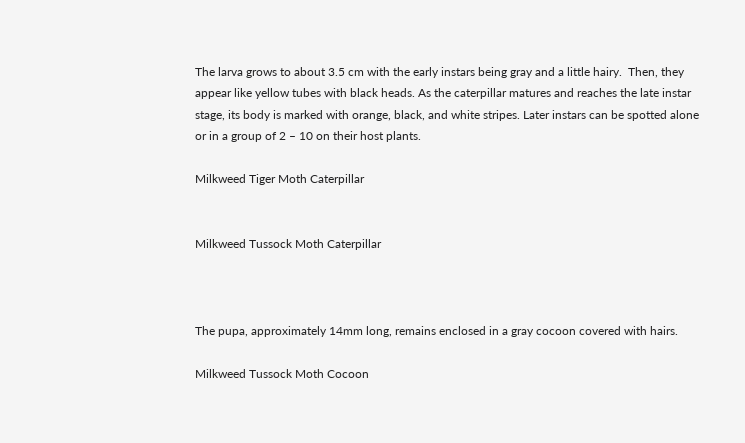The larva grows to about 3.5 cm with the early instars being gray and a little hairy.  Then, they appear like yellow tubes with black heads. As the caterpillar matures and reaches the late instar stage, its body is marked with orange, black, and white stripes. Later instars can be spotted alone or in a group of 2 – 10 on their host plants.

Milkweed Tiger Moth Caterpillar


Milkweed Tussock Moth Caterpillar



The pupa, approximately 14mm long, remains enclosed in a gray cocoon covered with hairs.

Milkweed Tussock Moth Cocoon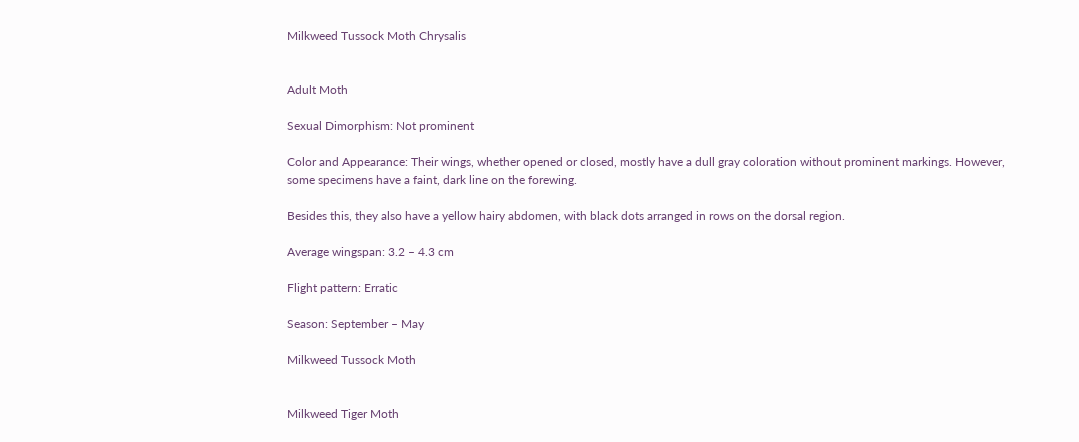Milkweed Tussock Moth Chrysalis


Adult Moth

Sexual Dimorphism: Not prominent

Color and Appearance: Their wings, whether opened or closed, mostly have a dull gray coloration without prominent markings. However, some specimens have a faint, dark line on the forewing.

Besides this, they also have a yellow hairy abdomen, with black dots arranged in rows on the dorsal region.

Average wingspan: 3.2 – 4.3 cm

Flight pattern: Erratic

Season: September – May

Milkweed Tussock Moth


Milkweed Tiger Moth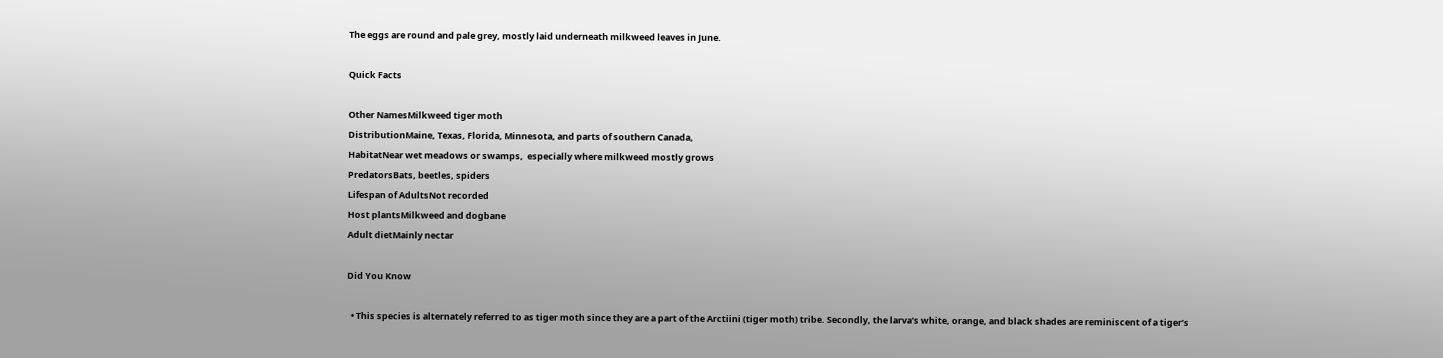The eggs are round and pale grey, mostly laid underneath milkweed leaves in June.

Quick Facts

Other NamesMilkweed tiger moth
DistributionMaine, Texas, Florida, Minnesota, and parts of southern Canada,
HabitatNear wet meadows or swamps,  especially where milkweed mostly grows
PredatorsBats, beetles, spiders
Lifespan of AdultsNot recorded
Host plantsMilkweed and dogbane
Adult dietMainly nectar

Did You Know

  • This species is alternately referred to as tiger moth since they are a part of the Arctiini (tiger moth) tribe. Secondly, the larva’s white, orange, and black shades are reminiscent of a tiger’s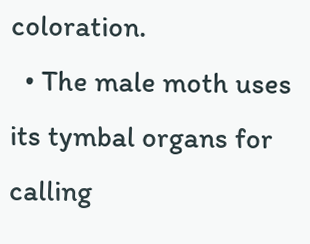coloration.
  • The male moth uses its tymbal organs for calling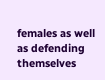females as well as defending themselves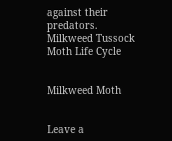against their predators.
Milkweed Tussock Moth Life Cycle


Milkweed Moth


Leave a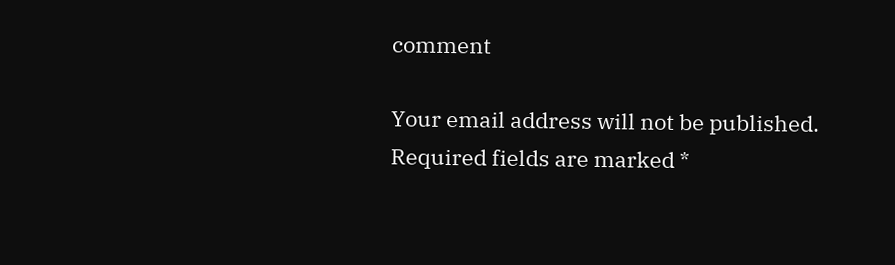comment

Your email address will not be published. Required fields are marked *